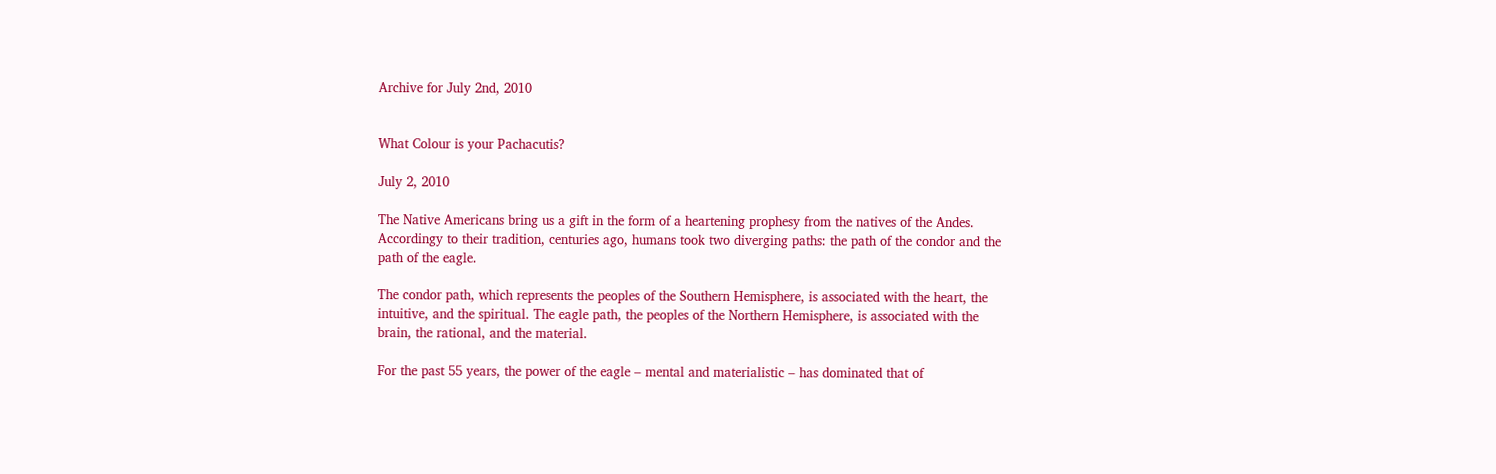Archive for July 2nd, 2010


What Colour is your Pachacutis?

July 2, 2010

The Native Americans bring us a gift in the form of a heartening prophesy from the natives of the Andes. Accordingy to their tradition, centuries ago, humans took two diverging paths: the path of the condor and the path of the eagle.

The condor path, which represents the peoples of the Southern Hemisphere, is associated with the heart, the intuitive, and the spiritual. The eagle path, the peoples of the Northern Hemisphere, is associated with the brain, the rational, and the material.

For the past 55 years, the power of the eagle – mental and materialistic – has dominated that of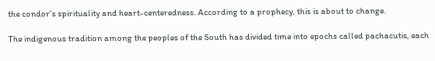the condor’s spirituality and heart-centeredness. According to a prophecy, this is about to change.

The indigenous tradition among the peoples of the South has divided time into epochs called pachacutis, each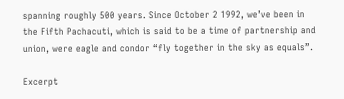spanning roughly 500 years. Since October 2 1992, we’ve been in the Fifth Pachacuti, which is said to be a time of partnership and union, were eagle and condor “fly together in the sky as equals”.

Excerpt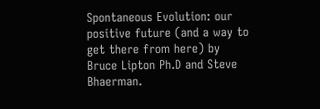Spontaneous Evolution: our positive future (and a way to get there from here) by Bruce Lipton Ph.D and Steve Bhaerman.